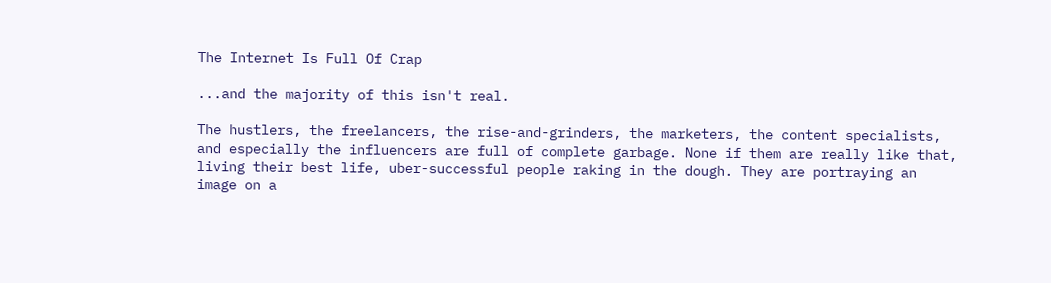The Internet Is Full Of Crap

...and the majority of this isn't real.

The hustlers, the freelancers, the rise-and-grinders, the marketers, the content specialists, and especially the influencers are full of complete garbage. None if them are really like that, living their best life, uber-successful people raking in the dough. They are portraying an image on a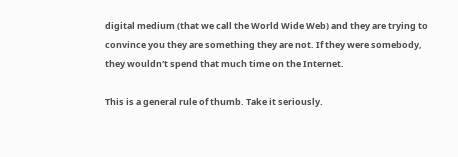digital medium (that we call the World Wide Web) and they are trying to convince you they are something they are not. If they were somebody, they wouldn't spend that much time on the Internet.

This is a general rule of thumb. Take it seriously.